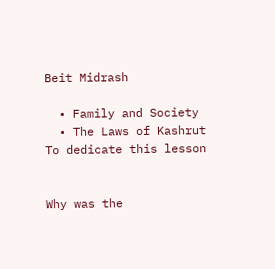Beit Midrash

  • Family and Society
  • The Laws of Kashrut
To dedicate this lesson


Why was the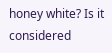honey white? Is it considered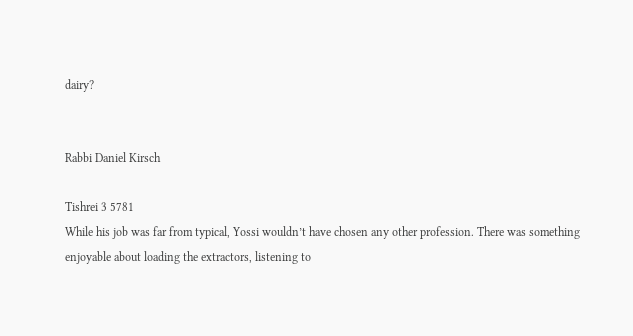dairy?


Rabbi Daniel Kirsch

Tishrei 3 5781
While his job was far from typical, Yossi wouldn’t have chosen any other profession. There was something enjoyable about loading the extractors, listening to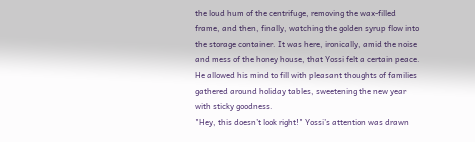the loud hum of the centrifuge, removing the wax-filled frame, and then, finally, watching the golden syrup flow into the storage container. It was here, ironically, amid the noise and mess of the honey house, that Yossi felt a certain peace. He allowed his mind to fill with pleasant thoughts of families gathered around holiday tables, sweetening the new year with sticky goodness.
"Hey, this doesn’t look right!" Yossi’s attention was drawn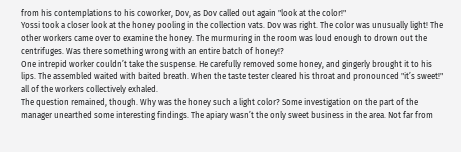from his contemplations to his coworker, Dov, as Dov called out again "look at the color!"
Yossi took a closer look at the honey pooling in the collection vats. Dov was right. The color was unusually light! The other workers came over to examine the honey. The murmuring in the room was loud enough to drown out the centrifuges. Was there something wrong with an entire batch of honey!?
One intrepid worker couldn’t take the suspense. He carefully removed some honey, and gingerly brought it to his lips. The assembled waited with baited breath. When the taste tester cleared his throat and pronounced "it’s sweet!" all of the workers collectively exhaled.
The question remained, though. Why was the honey such a light color? Some investigation on the part of the manager unearthed some interesting findings. The apiary wasn’t the only sweet business in the area. Not far from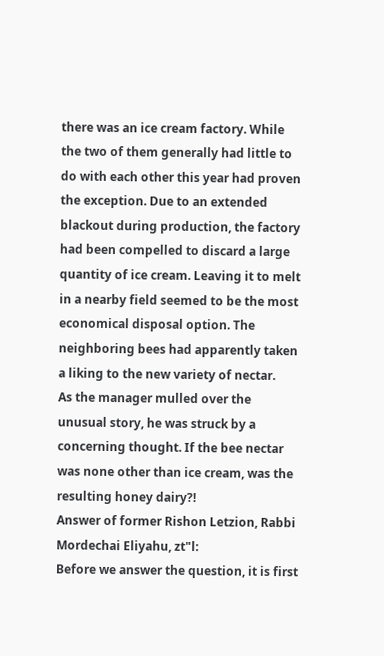there was an ice cream factory. While the two of them generally had little to do with each other this year had proven the exception. Due to an extended blackout during production, the factory had been compelled to discard a large quantity of ice cream. Leaving it to melt in a nearby field seemed to be the most economical disposal option. The neighboring bees had apparently taken a liking to the new variety of nectar.
As the manager mulled over the unusual story, he was struck by a concerning thought. If the bee nectar was none other than ice cream, was the resulting honey dairy?!
Answer of former Rishon Letzion, Rabbi Mordechai Eliyahu, zt"l:
Before we answer the question, it is first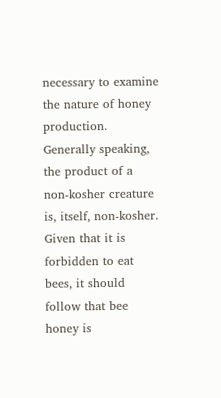necessary to examine the nature of honey production. Generally speaking, the product of a non-kosher creature is, itself, non-kosher. Given that it is forbidden to eat bees, it should follow that bee honey is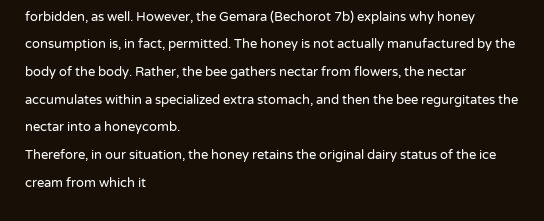forbidden, as well. However, the Gemara (Bechorot 7b) explains why honey consumption is, in fact, permitted. The honey is not actually manufactured by the body of the body. Rather, the bee gathers nectar from flowers, the nectar accumulates within a specialized extra stomach, and then the bee regurgitates the nectar into a honeycomb.
Therefore, in our situation, the honey retains the original dairy status of the ice cream from which it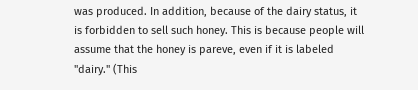was produced. In addition, because of the dairy status, it is forbidden to sell such honey. This is because people will assume that the honey is pareve, even if it is labeled "dairy." (This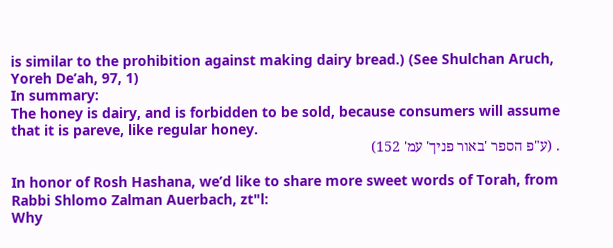is similar to the prohibition against making dairy bread.) (See Shulchan Aruch, Yoreh De’ah, 97, 1)
In summary:
The honey is dairy, and is forbidden to be sold, because consumers will assume that it is pareve, like regular honey.
. (ע"פ הספר 'באור פניך' עמ' 152)

In honor of Rosh Hashana, we’d like to share more sweet words of Torah, from Rabbi Shlomo Zalman Auerbach, zt"l:
Why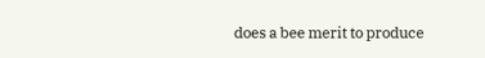does a bee merit to produce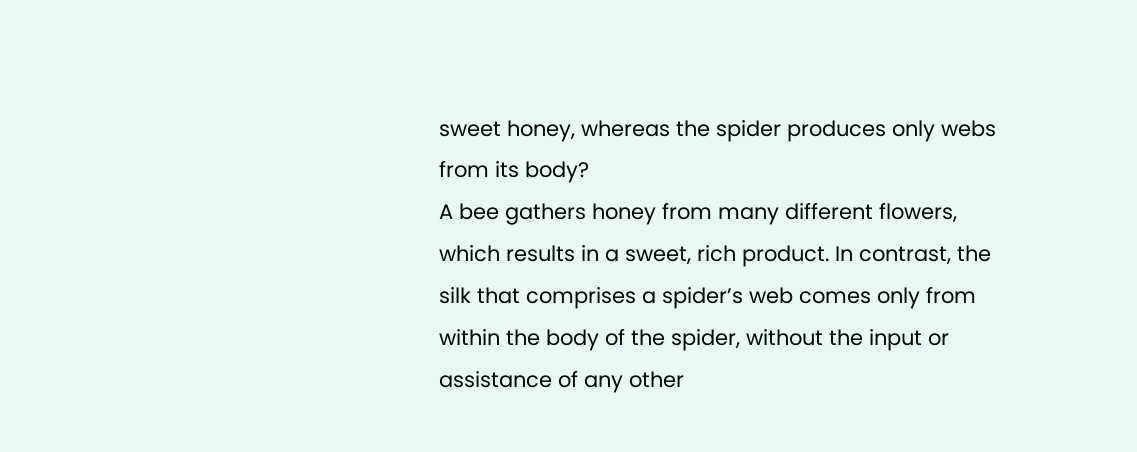sweet honey, whereas the spider produces only webs from its body?
A bee gathers honey from many different flowers, which results in a sweet, rich product. In contrast, the silk that comprises a spider’s web comes only from within the body of the spider, without the input or assistance of any other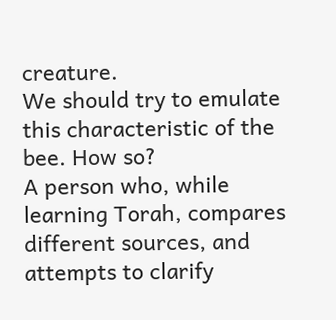creature.
We should try to emulate this characteristic of the bee. How so?
A person who, while learning Torah, compares different sources, and attempts to clarify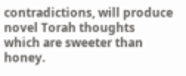contradictions, will produce novel Torah thoughts which are sweeter than honey.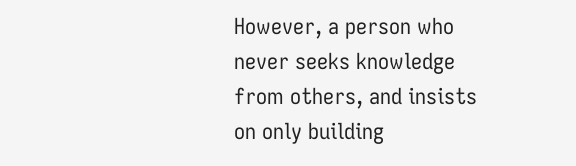However, a person who never seeks knowledge from others, and insists on only building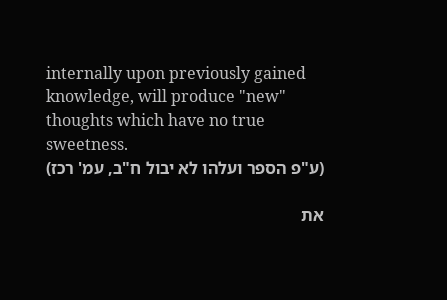internally upon previously gained knowledge, will produce "new" thoughts which have no true sweetness.
(ע"פ הספר ועלהו לא יבול ח"ב, עמ' רכז)

את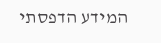המידע הדפסתי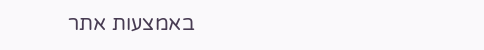באמצעות אתר